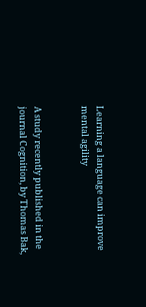Learning a language can improve mental agility


A study recently published in the journal Cognition, by Thomas Bak,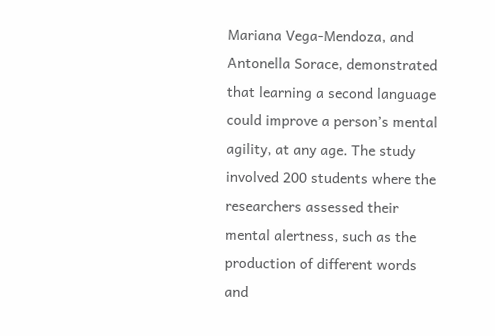Mariana Vega-Mendoza, and Antonella Sorace, demonstrated that learning a second language could improve a person’s mental agility, at any age. The study involved 200 students where the researchers assessed their mental alertness, such as the production of different words and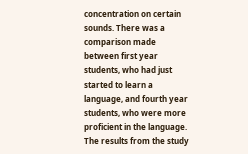concentration on certain sounds. There was a comparison made between first year students, who had just started to learn a language, and fourth year students, who were more proficient in the language. The results from the study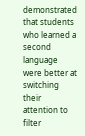demonstrated that students who learned a second language were better at switching their attention to filter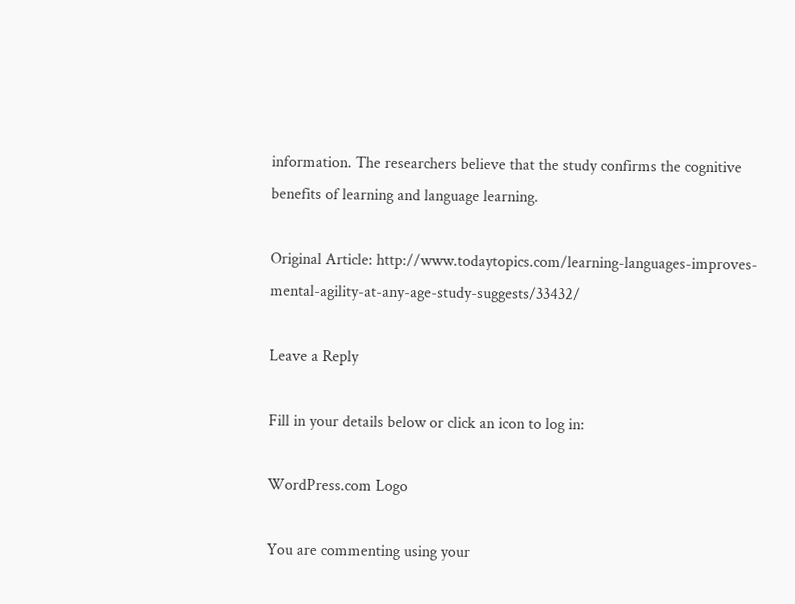information. The researchers believe that the study confirms the cognitive benefits of learning and language learning.

Original Article: http://www.todaytopics.com/learning-languages-improves-mental-agility-at-any-age-study-suggests/33432/

Leave a Reply

Fill in your details below or click an icon to log in:

WordPress.com Logo

You are commenting using your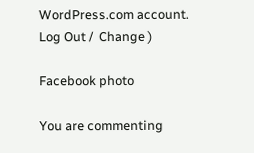WordPress.com account. Log Out /  Change )

Facebook photo

You are commenting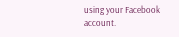using your Facebook account.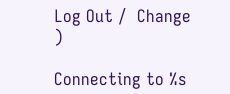Log Out /  Change )

Connecting to %s